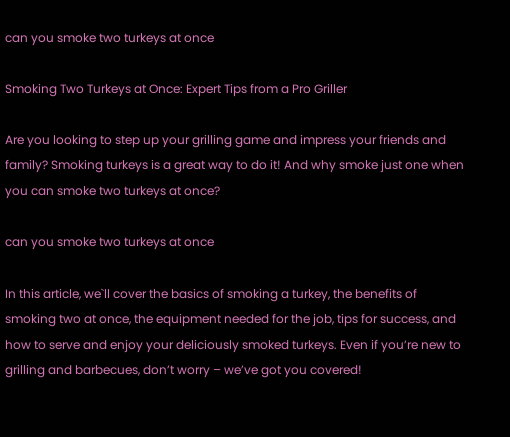can you smoke two turkeys at once

Smoking Two Turkeys at Once: Expert Tips from a Pro Griller

Are you looking to step up your grilling game and impress your friends and family? Smoking turkeys is a great way to do it! And why smoke just one when you can smoke two turkeys at once?

can you smoke two turkeys at once

In this article, we`ll cover the basics of smoking a turkey, the benefits of smoking two at once, the equipment needed for the job, tips for success, and how to serve and enjoy your deliciously smoked turkeys. Even if you’re new to grilling and barbecues, don’t worry – we’ve got you covered!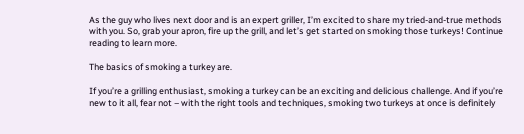As the guy who lives next door and is an expert griller, I’m excited to share my tried-and-true methods with you. So, grab your apron, fire up the grill, and let’s get started on smoking those turkeys! Continue reading to learn more.

The basics of smoking a turkey are.

If you’re a grilling enthusiast, smoking a turkey can be an exciting and delicious challenge. And if you’re new to it all, fear not – with the right tools and techniques, smoking two turkeys at once is definitely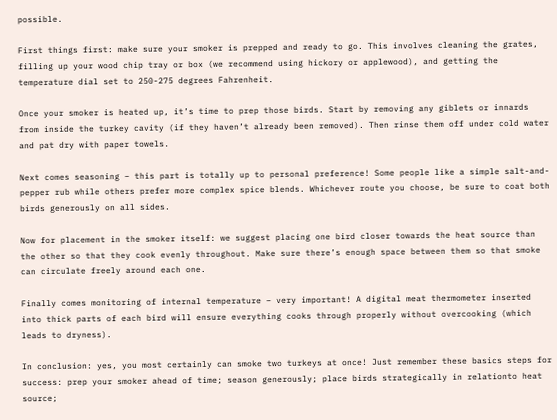possible.

First things first: make sure your smoker is prepped and ready to go. This involves cleaning the grates, filling up your wood chip tray or box (we recommend using hickory or applewood), and getting the temperature dial set to 250-275 degrees Fahrenheit.

Once your smoker is heated up, it’s time to prep those birds. Start by removing any giblets or innards from inside the turkey cavity (if they haven’t already been removed). Then rinse them off under cold water and pat dry with paper towels.

Next comes seasoning – this part is totally up to personal preference! Some people like a simple salt-and-pepper rub while others prefer more complex spice blends. Whichever route you choose, be sure to coat both birds generously on all sides.

Now for placement in the smoker itself: we suggest placing one bird closer towards the heat source than the other so that they cook evenly throughout. Make sure there’s enough space between them so that smoke can circulate freely around each one.

Finally comes monitoring of internal temperature – very important! A digital meat thermometer inserted into thick parts of each bird will ensure everything cooks through properly without overcooking (which leads to dryness).

In conclusion: yes, you most certainly can smoke two turkeys at once! Just remember these basics steps for success: prep your smoker ahead of time; season generously; place birds strategically in relationto heat source;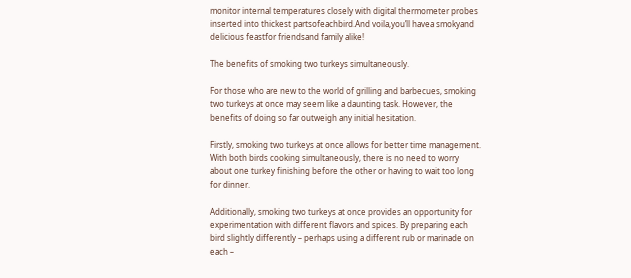monitor internal temperatures closely with digital thermometer probes inserted into thickest partsofeachbird.And voila,you’ll havea smokyand delicious feastfor friendsand family alike!

The benefits of smoking two turkeys simultaneously.

For those who are new to the world of grilling and barbecues, smoking two turkeys at once may seem like a daunting task. However, the benefits of doing so far outweigh any initial hesitation.

Firstly, smoking two turkeys at once allows for better time management. With both birds cooking simultaneously, there is no need to worry about one turkey finishing before the other or having to wait too long for dinner.

Additionally, smoking two turkeys at once provides an opportunity for experimentation with different flavors and spices. By preparing each bird slightly differently – perhaps using a different rub or marinade on each –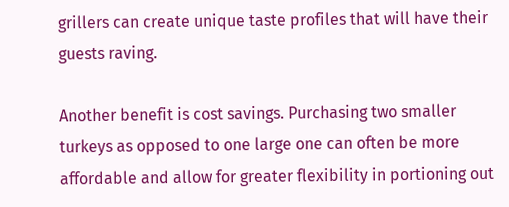grillers can create unique taste profiles that will have their guests raving.

Another benefit is cost savings. Purchasing two smaller turkeys as opposed to one large one can often be more affordable and allow for greater flexibility in portioning out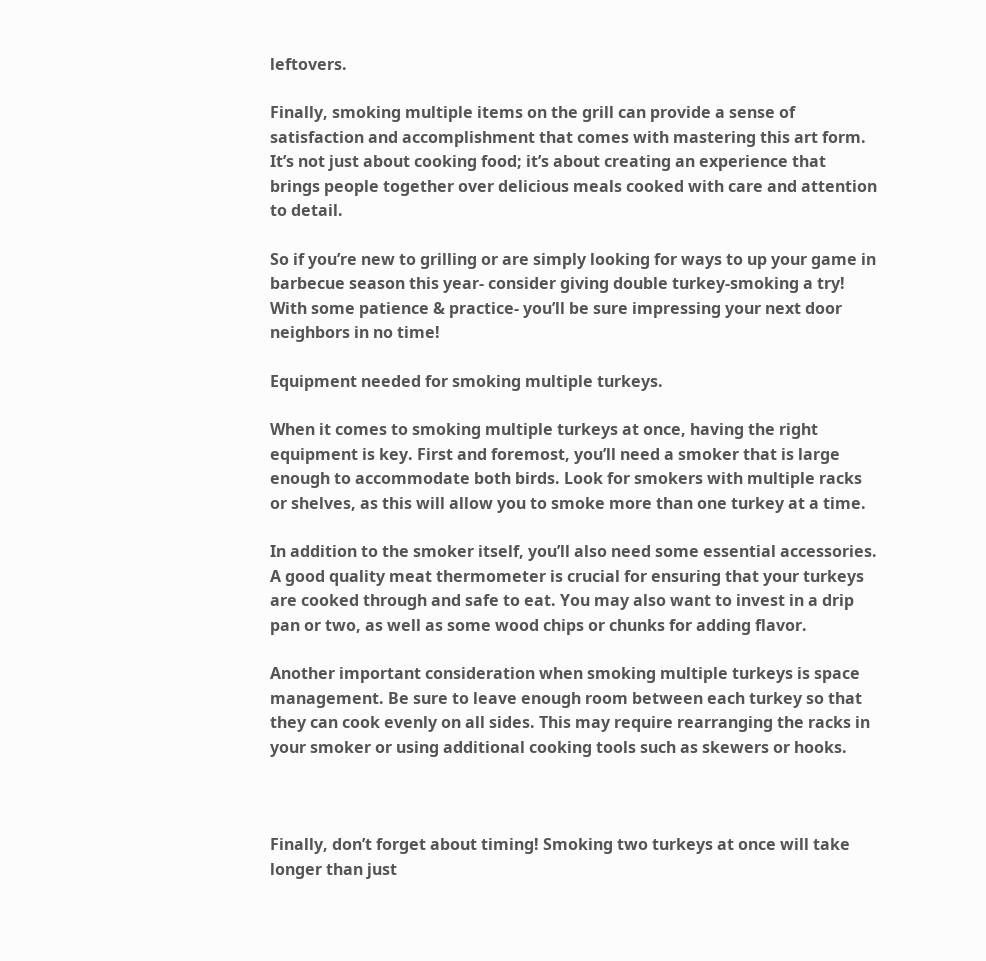leftovers.

Finally, smoking multiple items on the grill can provide a sense of satisfaction and accomplishment that comes with mastering this art form. It’s not just about cooking food; it’s about creating an experience that brings people together over delicious meals cooked with care and attention to detail.

So if you’re new to grilling or are simply looking for ways to up your game in barbecue season this year- consider giving double turkey-smoking a try! With some patience & practice- you’ll be sure impressing your next door neighbors in no time!

Equipment needed for smoking multiple turkeys.

When it comes to smoking multiple turkeys at once, having the right equipment is key. First and foremost, you’ll need a smoker that is large enough to accommodate both birds. Look for smokers with multiple racks or shelves, as this will allow you to smoke more than one turkey at a time.

In addition to the smoker itself, you’ll also need some essential accessories. A good quality meat thermometer is crucial for ensuring that your turkeys are cooked through and safe to eat. You may also want to invest in a drip pan or two, as well as some wood chips or chunks for adding flavor.

Another important consideration when smoking multiple turkeys is space management. Be sure to leave enough room between each turkey so that they can cook evenly on all sides. This may require rearranging the racks in your smoker or using additional cooking tools such as skewers or hooks.



Finally, don’t forget about timing! Smoking two turkeys at once will take longer than just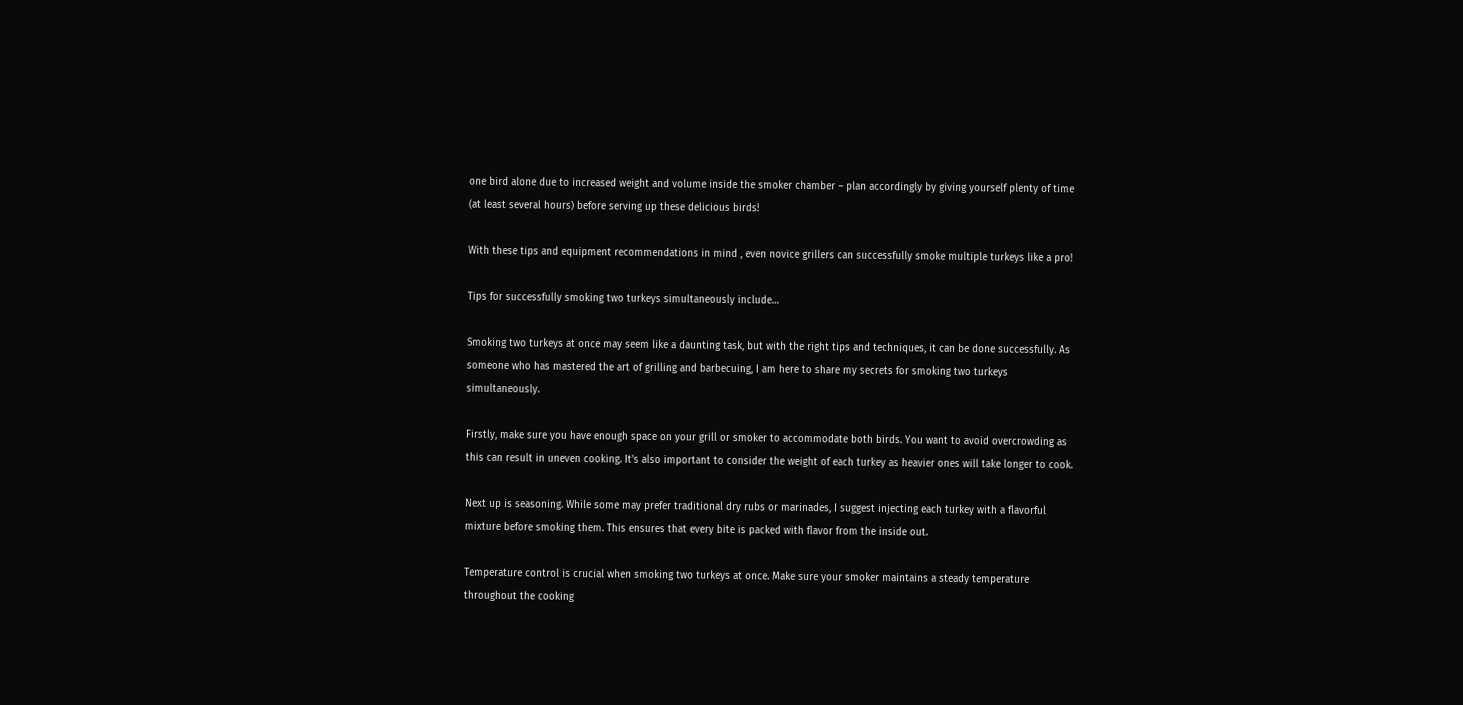one bird alone due to increased weight and volume inside the smoker chamber – plan accordingly by giving yourself plenty of time (at least several hours) before serving up these delicious birds!

With these tips and equipment recommendations in mind , even novice grillers can successfully smoke multiple turkeys like a pro!

Tips for successfully smoking two turkeys simultaneously include…

Smoking two turkeys at once may seem like a daunting task, but with the right tips and techniques, it can be done successfully. As someone who has mastered the art of grilling and barbecuing, I am here to share my secrets for smoking two turkeys simultaneously.

Firstly, make sure you have enough space on your grill or smoker to accommodate both birds. You want to avoid overcrowding as this can result in uneven cooking. It’s also important to consider the weight of each turkey as heavier ones will take longer to cook.

Next up is seasoning. While some may prefer traditional dry rubs or marinades, I suggest injecting each turkey with a flavorful mixture before smoking them. This ensures that every bite is packed with flavor from the inside out.

Temperature control is crucial when smoking two turkeys at once. Make sure your smoker maintains a steady temperature throughout the cooking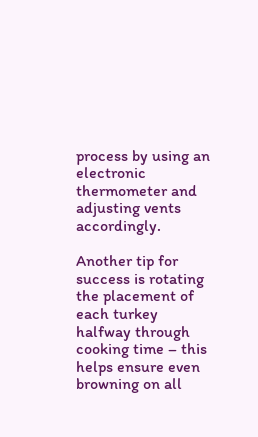process by using an electronic thermometer and adjusting vents accordingly.

Another tip for success is rotating the placement of each turkey halfway through cooking time – this helps ensure even browning on all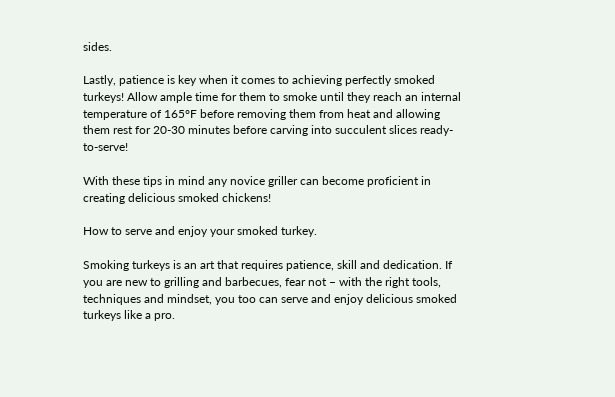sides.

Lastly, patience is key when it comes to achieving perfectly smoked turkeys! Allow ample time for them to smoke until they reach an internal temperature of 165°F before removing them from heat and allowing them rest for 20-30 minutes before carving into succulent slices ready-to-serve!

With these tips in mind any novice griller can become proficient in creating delicious smoked chickens!

How to serve and enjoy your smoked turkey.

Smoking turkeys is an art that requires patience, skill and dedication. If you are new to grilling and barbecues, fear not – with the right tools, techniques and mindset, you too can serve and enjoy delicious smoked turkeys like a pro.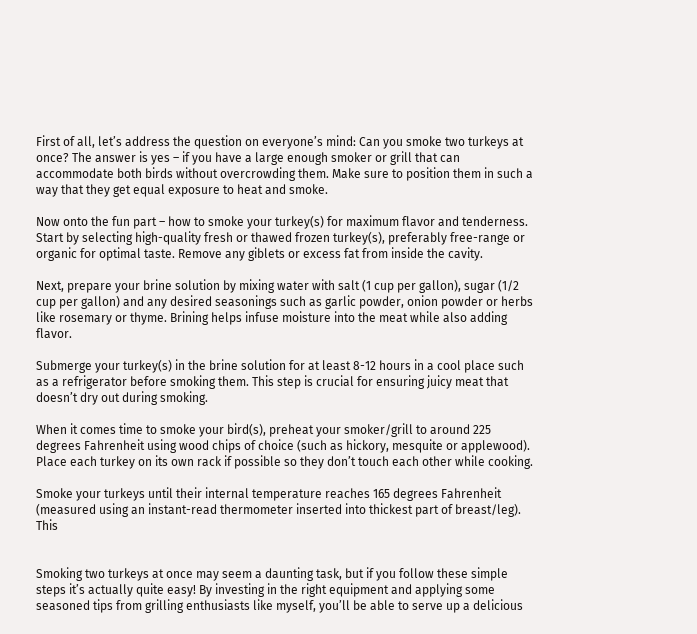First of all, let’s address the question on everyone’s mind: Can you smoke two turkeys at once? The answer is yes – if you have a large enough smoker or grill that can accommodate both birds without overcrowding them. Make sure to position them in such a way that they get equal exposure to heat and smoke.

Now onto the fun part – how to smoke your turkey(s) for maximum flavor and tenderness. Start by selecting high-quality fresh or thawed frozen turkey(s), preferably free-range or organic for optimal taste. Remove any giblets or excess fat from inside the cavity.

Next, prepare your brine solution by mixing water with salt (1 cup per gallon), sugar (1/2 cup per gallon) and any desired seasonings such as garlic powder, onion powder or herbs like rosemary or thyme. Brining helps infuse moisture into the meat while also adding flavor.

Submerge your turkey(s) in the brine solution for at least 8-12 hours in a cool place such as a refrigerator before smoking them. This step is crucial for ensuring juicy meat that doesn’t dry out during smoking.

When it comes time to smoke your bird(s), preheat your smoker/grill to around 225 degrees Fahrenheit using wood chips of choice (such as hickory, mesquite or applewood). Place each turkey on its own rack if possible so they don’t touch each other while cooking.

Smoke your turkeys until their internal temperature reaches 165 degrees Fahrenheit (measured using an instant-read thermometer inserted into thickest part of breast/leg). This


Smoking two turkeys at once may seem a daunting task, but if you follow these simple steps it’s actually quite easy! By investing in the right equipment and applying some seasoned tips from grilling enthusiasts like myself, you’ll be able to serve up a delicious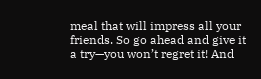meal that will impress all your friends. So go ahead and give it a try—you won’t regret it! And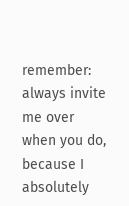remember: always invite me over when you do, because I absolutely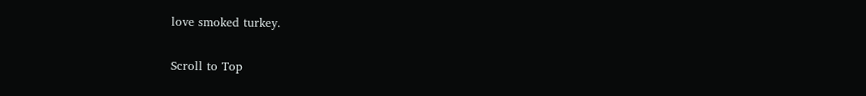love smoked turkey.

Scroll to Top